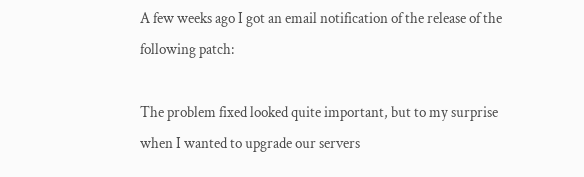A few weeks ago I got an email notification of the release of the following patch:

The problem fixed looked quite important, but to my surprise when I wanted to upgrade our servers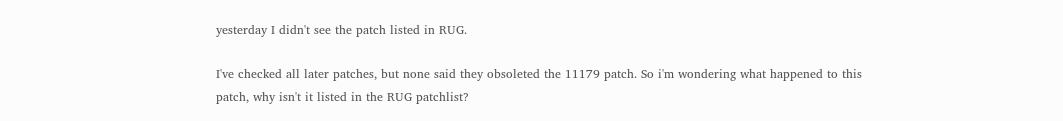yesterday I didn't see the patch listed in RUG.

I've checked all later patches, but none said they obsoleted the 11179 patch. So i'm wondering what happened to this patch, why isn't it listed in the RUG patchlist?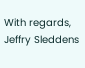With regards,
Jeffry Sleddens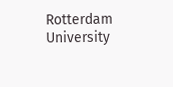Rotterdam University